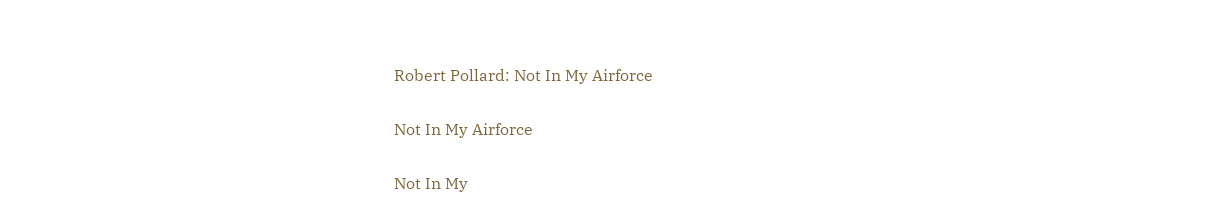Robert Pollard: Not In My Airforce

Not In My Airforce

Not In My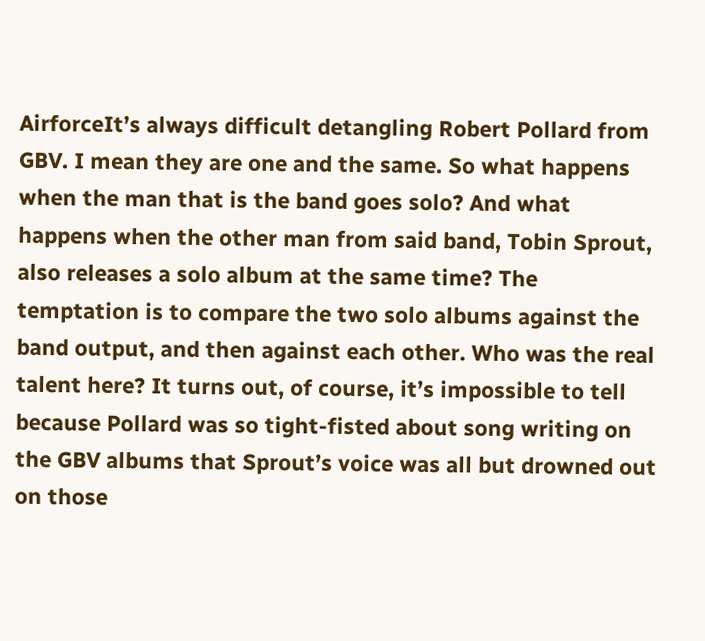AirforceIt’s always difficult detangling Robert Pollard from GBV. I mean they are one and the same. So what happens when the man that is the band goes solo? And what happens when the other man from said band, Tobin Sprout, also releases a solo album at the same time? The temptation is to compare the two solo albums against the band output, and then against each other. Who was the real talent here? It turns out, of course, it’s impossible to tell because Pollard was so tight-fisted about song writing on the GBV albums that Sprout’s voice was all but drowned out on those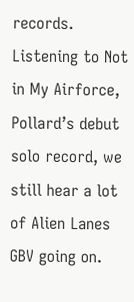records. Listening to Not in My Airforce, Pollard’s debut solo record, we still hear a lot of Alien Lanes GBV going on.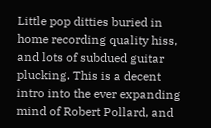Little pop ditties buried in home recording quality hiss, and lots of subdued guitar plucking. This is a decent intro into the ever expanding mind of Robert Pollard, and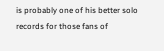is probably one of his better solo records for those fans of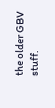the older GBV stuff.